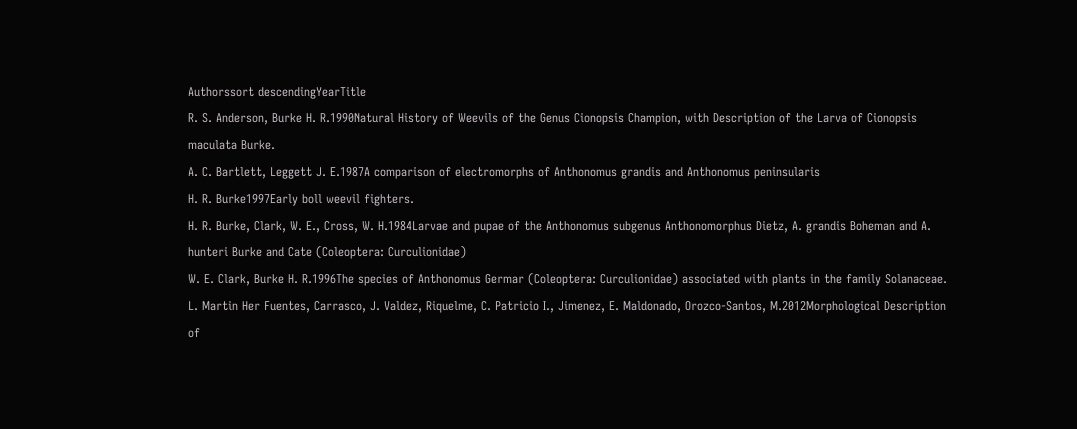Authorssort descendingYearTitle
R. S. Anderson, Burke H. R.1990Natural History of Weevils of the Genus Cionopsis Champion, with Description of the Larva of Cionopsis maculata Burke.
A. C. Bartlett, Leggett J. E.1987A comparison of electromorphs of Anthonomus grandis and Anthonomus peninsularis
H. R. Burke1997Early boll weevil fighters.
H. R. Burke, Clark, W. E., Cross, W. H.1984Larvae and pupae of the Anthonomus subgenus Anthonomorphus Dietz, A. grandis Boheman and A. hunteri Burke and Cate (Coleoptera: Curculionidae)
W. E. Clark, Burke H. R.1996The species of Anthonomus Germar (Coleoptera: Curculionidae) associated with plants in the family Solanaceae.
L. Martin Her Fuentes, Carrasco, J. Valdez, Riquelme, C. Patricio I., Jimenez, E. Maldonado, Orozco-Santos, M.2012Morphological Description of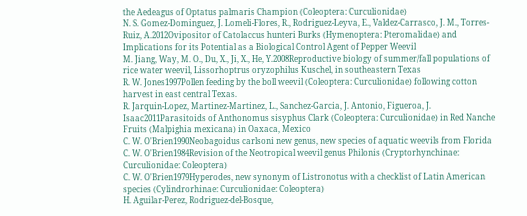the Aedeagus of Optatus palmaris Champion (Coleoptera: Curculionidae)
N. S. Gomez-Dominguez, J. Lomeli-Flores, R., Rodriguez-Leyva, E., Valdez-Carrasco, J. M., Torres-Ruiz, A.2012Ovipositor of Catolaccus hunteri Burks (Hymenoptera: Pteromalidae) and Implications for its Potential as a Biological Control Agent of Pepper Weevil
M. Jiang, Way, M. O., Du, X., Ji, X., He, Y.2008Reproductive biology of summer/fall populations of rice water weevil, Lissorhoptrus oryzophilus Kuschel, in southeastern Texas
R. W. Jones1997Pollen feeding by the boll weevil (Coleoptera: Curculionidae) following cotton harvest in east central Texas.
R. Jarquin-Lopez, Martinez-Martinez, L., Sanchez-Garcia, J. Antonio, Figueroa, J. Isaac2011Parasitoids of Anthonomus sisyphus Clark (Coleoptera: Curculionidae) in Red Nanche Fruits (Malpighia mexicana) in Oaxaca, Mexico
C. W. O'Brien1990Neobagoidus carlsoni new genus, new species of aquatic weevils from Florida
C. W. O'Brien1984Revision of the Neotropical weevil genus Philonis (Cryptorhynchinae: Curculionidae: Coleoptera)
C. W. O'Brien1979Hyperodes, new synonym of Listronotus with a checklist of Latin American species (Cylindrorhinae: Curculionidae: Coleoptera)
H. Aguilar-Perez, Rodriguez-del-Bosque,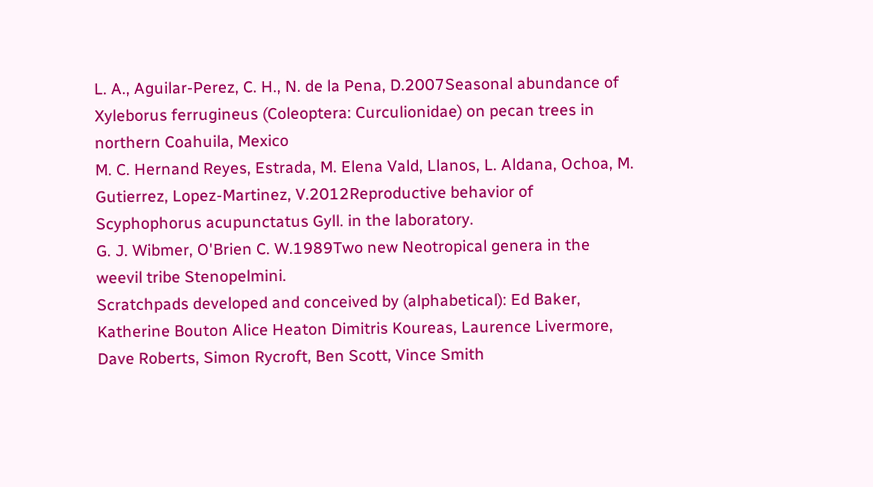L. A., Aguilar-Perez, C. H., N. de la Pena, D.2007Seasonal abundance of Xyleborus ferrugineus (Coleoptera: Curculionidae) on pecan trees in northern Coahuila, Mexico
M. C. Hernand Reyes, Estrada, M. Elena Vald, Llanos, L. Aldana, Ochoa, M. Gutierrez, Lopez-Martinez, V.2012Reproductive behavior of Scyphophorus acupunctatus Gyll. in the laboratory.
G. J. Wibmer, O'Brien C. W.1989Two new Neotropical genera in the weevil tribe Stenopelmini.
Scratchpads developed and conceived by (alphabetical): Ed Baker, Katherine Bouton Alice Heaton Dimitris Koureas, Laurence Livermore, Dave Roberts, Simon Rycroft, Ben Scott, Vince Smith